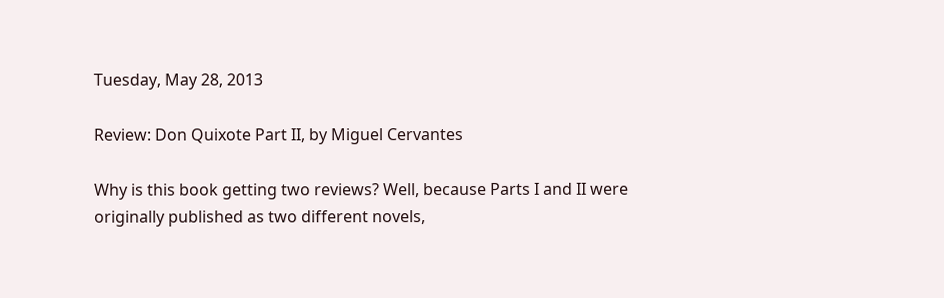Tuesday, May 28, 2013

Review: Don Quixote Part II, by Miguel Cervantes

Why is this book getting two reviews? Well, because Parts I and II were originally published as two different novels,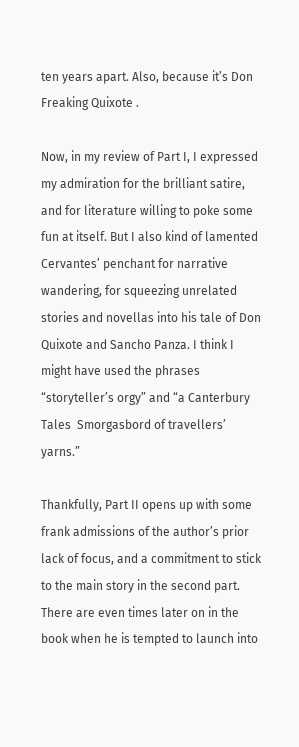ten years apart. Also, because it’s Don  Freaking Quixote .

Now, in my review of Part I, I expressed my admiration for the brilliant satire, and for literature willing to poke some fun at itself. But I also kind of lamented Cervantes’ penchant for narrative wandering, for squeezing unrelated stories and novellas into his tale of Don Quixote and Sancho Panza. I think I might have used the phrases “storyteller’s orgy” and “a Canterbury Tales  Smorgasbord of travellers’ yarns.”

Thankfully, Part II opens up with some frank admissions of the author’s prior lack of focus, and a commitment to stick to the main story in the second part. There are even times later on in the book when he is tempted to launch into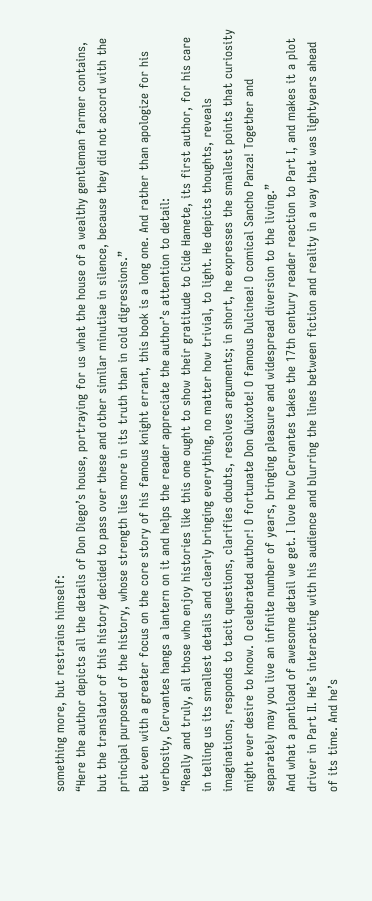something more, but restrains himself:
“Here the author depicts all the details of Don Diego’s house, portraying for us what the house of a wealthy gentleman farmer contains, but the translator of this history decided to pass over these and other similar minutiae in silence, because they did not accord with the principal purposed of the history, whose strength lies more in its truth than in cold digressions.”
But even with a greater focus on the core story of his famous knight errant, this book is a long one. And rather than apologize for his verbosity, Cervantes hangs a lantern on it and helps the reader appreciate the author’s attention to detail:
“Really and truly, all those who enjoy histories like this one ought to show their gratitude to Cide Hamete, its first author, for his care in telling us its smallest details and clearly bringing everything, no matter how trivial, to light. He depicts thoughts, reveals imaginations, responds to tacit questions, clarifies doubts, resolves arguments; in short, he expresses the smallest points that curiosity might ever desire to know. O celebrated author! O fortunate Don Quixote! O famous Dulcinea! O comical Sancho Panza! Together and separately may you live an infinite number of years, bringing pleasure and widespread diversion to the living.”
And what a pantload of awesome detail we get. I love how Cervantes takes the 17th century reader reaction to Part I, and makes it a plot driver in Part II. He’s interacting with his audience and blurring the lines between fiction and reality in a way that was lightyears ahead of its time. And he’s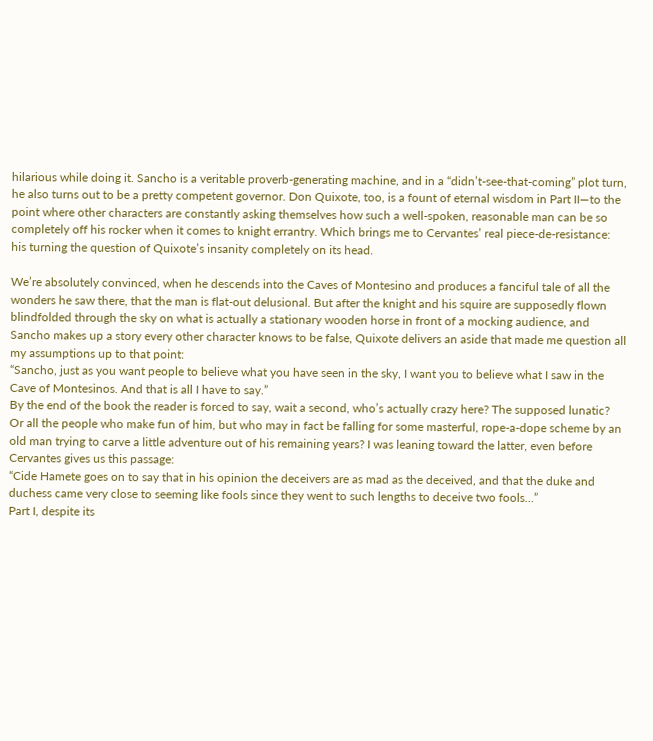hilarious while doing it. Sancho is a veritable proverb-generating machine, and in a “didn’t-see-that-coming” plot turn, he also turns out to be a pretty competent governor. Don Quixote, too, is a fount of eternal wisdom in Part II—to the point where other characters are constantly asking themselves how such a well-spoken, reasonable man can be so completely off his rocker when it comes to knight errantry. Which brings me to Cervantes’ real piece-de-resistance: his turning the question of Quixote’s insanity completely on its head.

We’re absolutely convinced, when he descends into the Caves of Montesino and produces a fanciful tale of all the wonders he saw there, that the man is flat-out delusional. But after the knight and his squire are supposedly flown blindfolded through the sky on what is actually a stationary wooden horse in front of a mocking audience, and Sancho makes up a story every other character knows to be false, Quixote delivers an aside that made me question all my assumptions up to that point:
“Sancho, just as you want people to believe what you have seen in the sky, I want you to believe what I saw in the Cave of Montesinos. And that is all I have to say.”
By the end of the book the reader is forced to say, wait a second, who’s actually crazy here? The supposed lunatic? Or all the people who make fun of him, but who may in fact be falling for some masterful, rope-a-dope scheme by an old man trying to carve a little adventure out of his remaining years? I was leaning toward the latter, even before Cervantes gives us this passage:
“Cide Hamete goes on to say that in his opinion the deceivers are as mad as the deceived, and that the duke and duchess came very close to seeming like fools since they went to such lengths to deceive two fools…”
Part I, despite its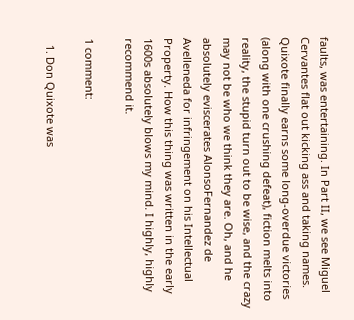faults, was entertaining. In Part II, we see Miguel Cervantes flat out kicking ass and taking names. Quixote finally earns some long-overdue victories (along with one crushing defeat), fiction melts into reality, the stupid turn out to be wise, and the crazy may not be who we think they are. Oh, and he absolutely eviscerates AlonsoFernandez de Avelleneda for infringement on his Intellectual Property. How this thing was written in the early 1600s absolutely blows my mind. I highly, highly recommend it.

1 comment:

  1. Don Quixote was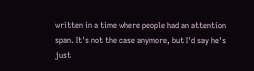written in a time where people had an attention span. It's not the case anymore, but I'd say he's just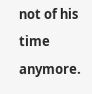not of his time anymore.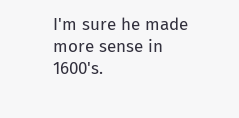I'm sure he made more sense in 1600's.